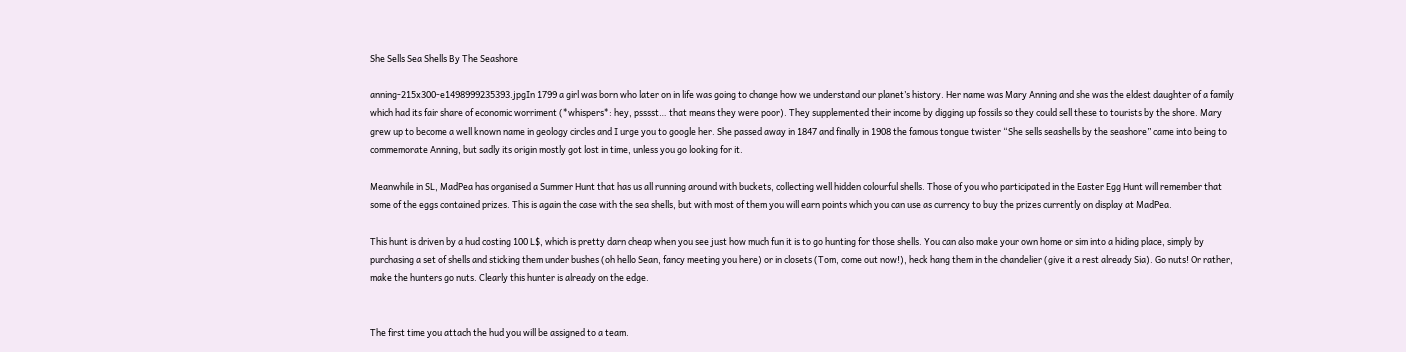She Sells Sea Shells By The Seashore

anning-215x300-e1498999235393.jpgIn 1799 a girl was born who later on in life was going to change how we understand our planet’s history. Her name was Mary Anning and she was the eldest daughter of a family which had its fair share of economic worriment (*whispers*: hey, psssst… that means they were poor). They supplemented their income by digging up fossils so they could sell these to tourists by the shore. Mary grew up to become a well known name in geology circles and I urge you to google her. She passed away in 1847 and finally in 1908 the famous tongue twister “She sells seashells by the seashore” came into being to commemorate Anning, but sadly its origin mostly got lost in time, unless you go looking for it.

Meanwhile in SL, MadPea has organised a Summer Hunt that has us all running around with buckets, collecting well hidden colourful shells. Those of you who participated in the Easter Egg Hunt will remember that some of the eggs contained prizes. This is again the case with the sea shells, but with most of them you will earn points which you can use as currency to buy the prizes currently on display at MadPea.

This hunt is driven by a hud costing 100 L$, which is pretty darn cheap when you see just how much fun it is to go hunting for those shells. You can also make your own home or sim into a hiding place, simply by purchasing a set of shells and sticking them under bushes (oh hello Sean, fancy meeting you here) or in closets (Tom, come out now!), heck hang them in the chandelier (give it a rest already Sia). Go nuts! Or rather, make the hunters go nuts. Clearly this hunter is already on the edge.


The first time you attach the hud you will be assigned to a team.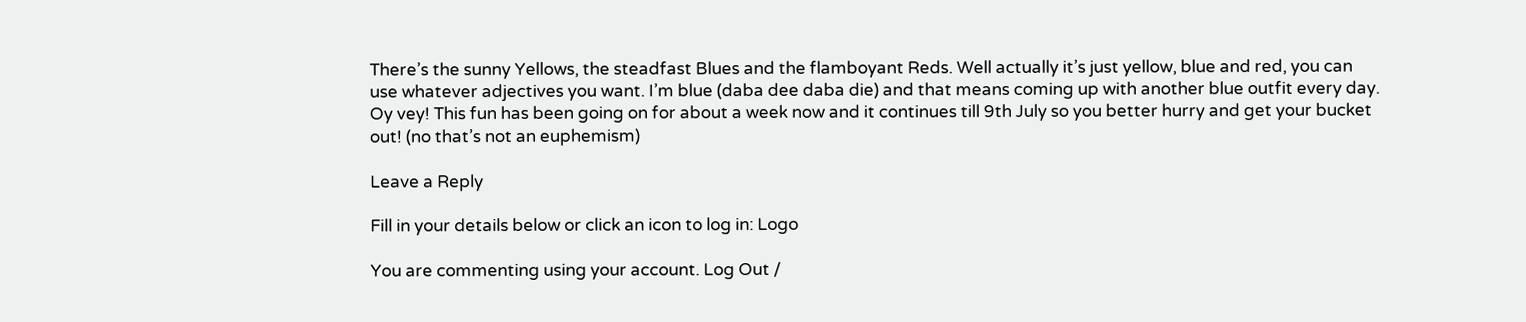There’s the sunny Yellows, the steadfast Blues and the flamboyant Reds. Well actually it’s just yellow, blue and red, you can use whatever adjectives you want. I’m blue (daba dee daba die) and that means coming up with another blue outfit every day. Oy vey! This fun has been going on for about a week now and it continues till 9th July so you better hurry and get your bucket out! (no that’s not an euphemism)

Leave a Reply

Fill in your details below or click an icon to log in: Logo

You are commenting using your account. Log Out /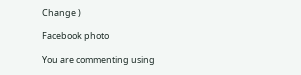Change )

Facebook photo

You are commenting using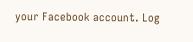your Facebook account. Log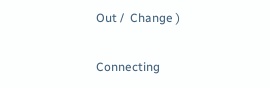Out /  Change )

Connecting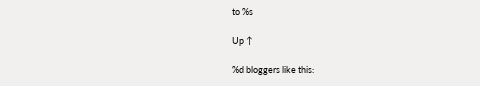to %s

Up ↑

%d bloggers like this: